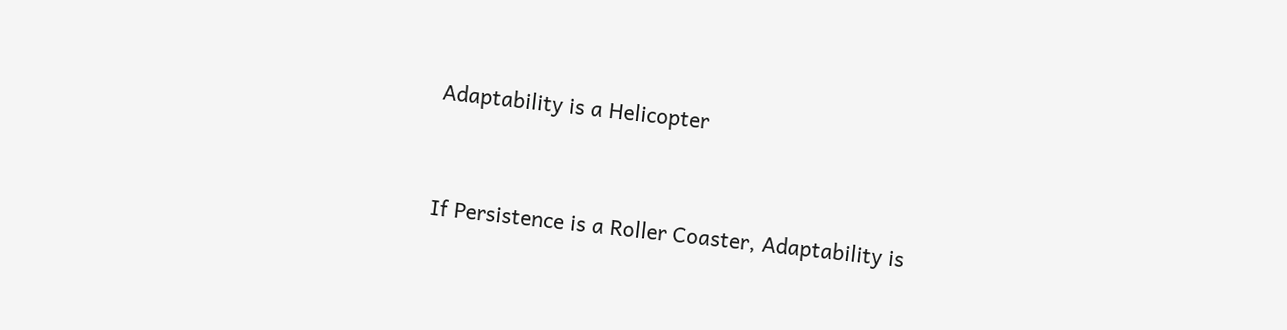Adaptability is a Helicopter


If Persistence is a Roller Coaster, Adaptability is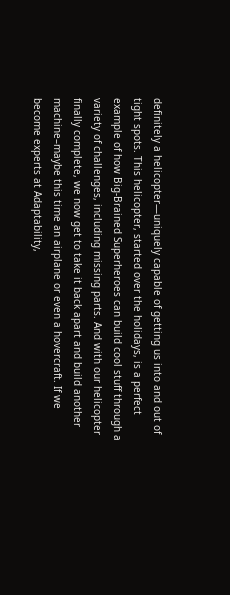definitely a helicopter—uniquely capable of getting us into and out of tight spots. This helicopter, started over the holidays, is a perfect example of how Big-Brained Superheroes can build cool stuff through a variety of challenges, including missing parts. And with our helicopter finally complete, we now get to take it back apart and build another machine–maybe this time an airplane or even a hovercraft. If we become experts at Adaptability,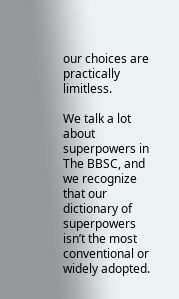our choices are practically limitless.

We talk a lot about superpowers in The BBSC, and we recognize that our dictionary of superpowers isn’t the most conventional or widely adopted.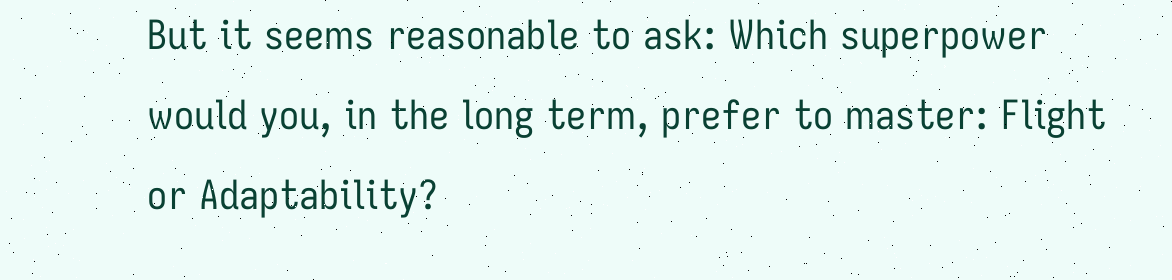But it seems reasonable to ask: Which superpower would you, in the long term, prefer to master: Flight or Adaptability?